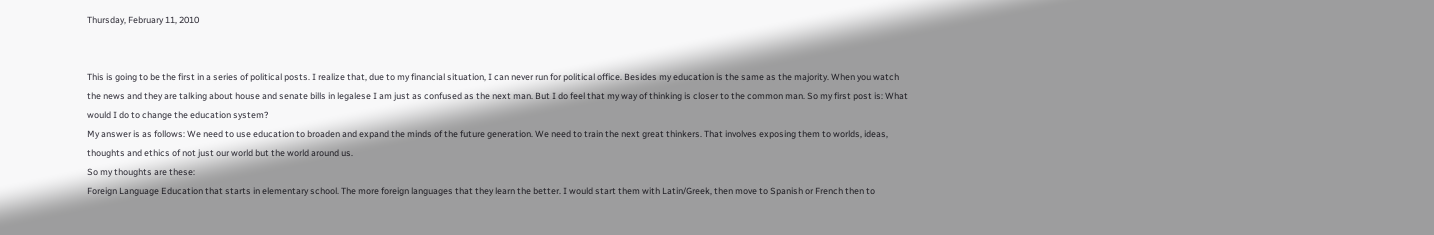Thursday, February 11, 2010


This is going to be the first in a series of political posts. I realize that, due to my financial situation, I can never run for political office. Besides my education is the same as the majority. When you watch the news and they are talking about house and senate bills in legalese I am just as confused as the next man. But I do feel that my way of thinking is closer to the common man. So my first post is: What would I do to change the education system?
My answer is as follows: We need to use education to broaden and expand the minds of the future generation. We need to train the next great thinkers. That involves exposing them to worlds, ideas, thoughts and ethics of not just our world but the world around us.
So my thoughts are these:
Foreign Language Education that starts in elementary school. The more foreign languages that they learn the better. I would start them with Latin/Greek, then move to Spanish or French then to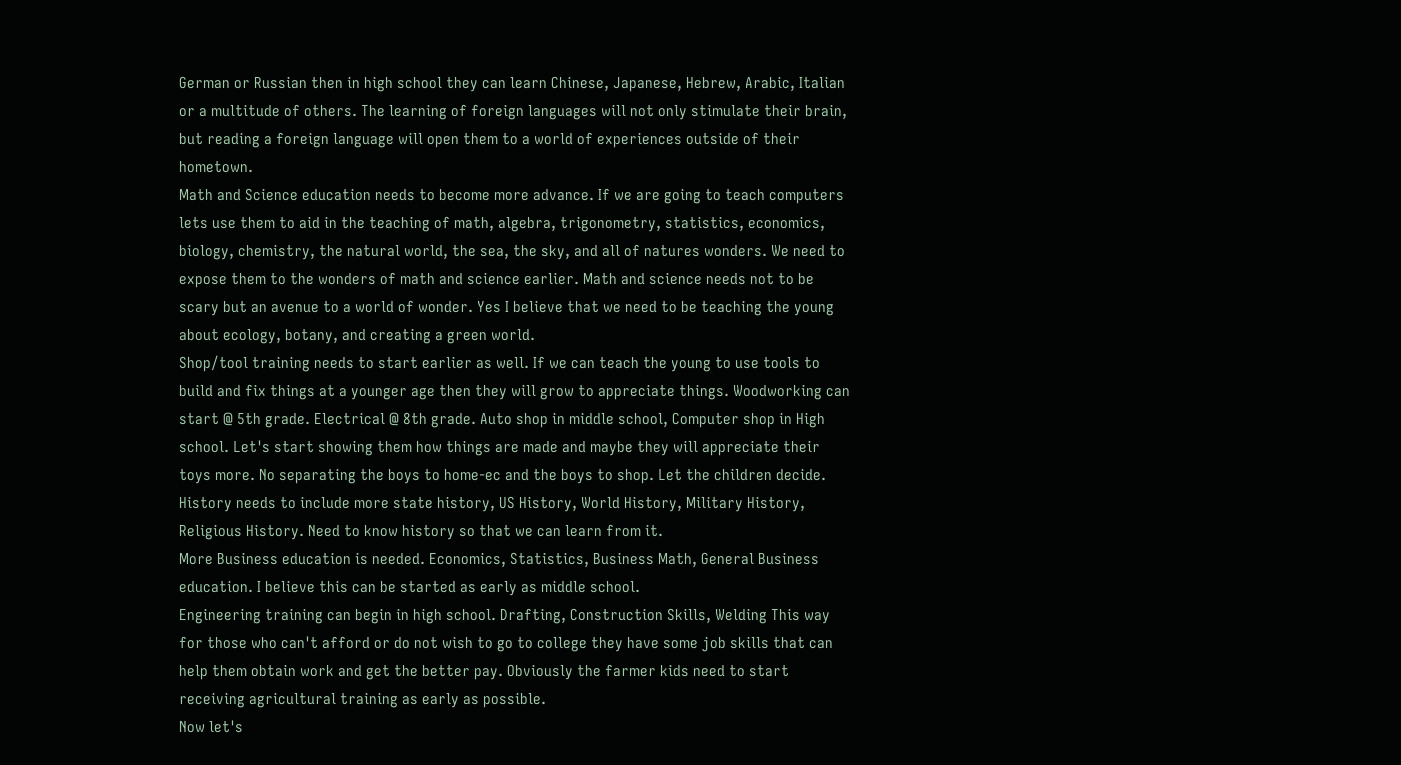German or Russian then in high school they can learn Chinese, Japanese, Hebrew, Arabic, Italian or a multitude of others. The learning of foreign languages will not only stimulate their brain, but reading a foreign language will open them to a world of experiences outside of their hometown.
Math and Science education needs to become more advance. If we are going to teach computers lets use them to aid in the teaching of math, algebra, trigonometry, statistics, economics, biology, chemistry, the natural world, the sea, the sky, and all of natures wonders. We need to expose them to the wonders of math and science earlier. Math and science needs not to be scary but an avenue to a world of wonder. Yes I believe that we need to be teaching the young about ecology, botany, and creating a green world.
Shop/tool training needs to start earlier as well. If we can teach the young to use tools to build and fix things at a younger age then they will grow to appreciate things. Woodworking can start @ 5th grade. Electrical @ 8th grade. Auto shop in middle school, Computer shop in High school. Let's start showing them how things are made and maybe they will appreciate their toys more. No separating the boys to home-ec and the boys to shop. Let the children decide.
History needs to include more state history, US History, World History, Military History, Religious History. Need to know history so that we can learn from it.
More Business education is needed. Economics, Statistics, Business Math, General Business education. I believe this can be started as early as middle school.
Engineering training can begin in high school. Drafting, Construction Skills, Welding This way for those who can't afford or do not wish to go to college they have some job skills that can help them obtain work and get the better pay. Obviously the farmer kids need to start receiving agricultural training as early as possible.
Now let's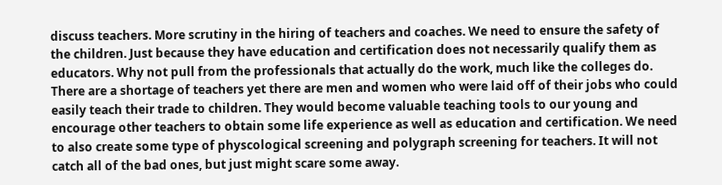discuss teachers. More scrutiny in the hiring of teachers and coaches. We need to ensure the safety of the children. Just because they have education and certification does not necessarily qualify them as educators. Why not pull from the professionals that actually do the work, much like the colleges do. There are a shortage of teachers yet there are men and women who were laid off of their jobs who could easily teach their trade to children. They would become valuable teaching tools to our young and encourage other teachers to obtain some life experience as well as education and certification. We need to also create some type of physcological screening and polygraph screening for teachers. It will not catch all of the bad ones, but just might scare some away.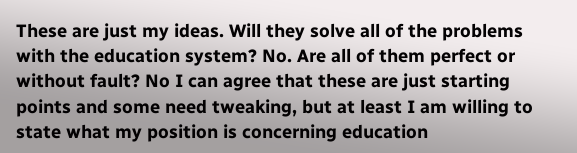These are just my ideas. Will they solve all of the problems with the education system? No. Are all of them perfect or without fault? No I can agree that these are just starting points and some need tweaking, but at least I am willing to state what my position is concerning education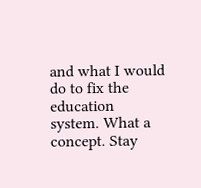and what I would do to fix the education system. What a concept. Stay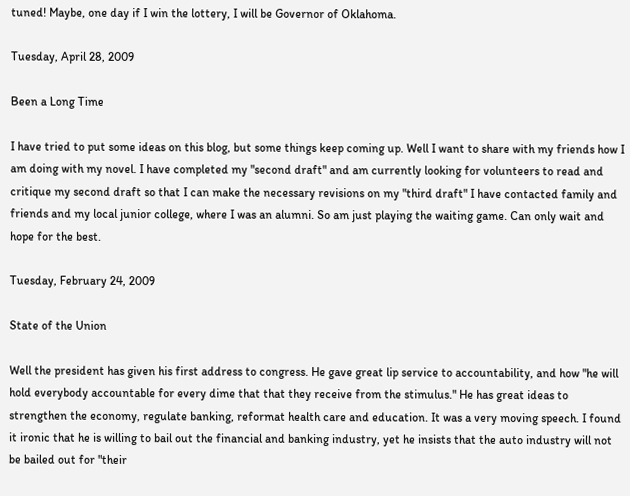tuned! Maybe, one day if I win the lottery, I will be Governor of Oklahoma.

Tuesday, April 28, 2009

Been a Long Time

I have tried to put some ideas on this blog, but some things keep coming up. Well I want to share with my friends how I am doing with my novel. I have completed my "second draft" and am currently looking for volunteers to read and critique my second draft so that I can make the necessary revisions on my "third draft" I have contacted family and friends and my local junior college, where I was an alumni. So am just playing the waiting game. Can only wait and hope for the best.

Tuesday, February 24, 2009

State of the Union

Well the president has given his first address to congress. He gave great lip service to accountability, and how "he will hold everybody accountable for every dime that that they receive from the stimulus." He has great ideas to strengthen the economy, regulate banking, reformat health care and education. It was a very moving speech. I found it ironic that he is willing to bail out the financial and banking industry, yet he insists that the auto industry will not be bailed out for "their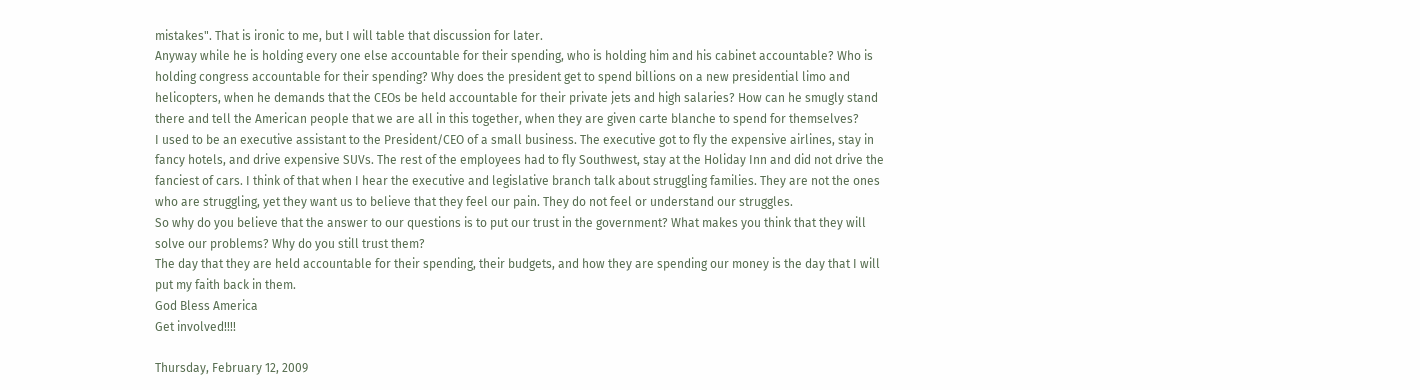mistakes". That is ironic to me, but I will table that discussion for later.
Anyway while he is holding every one else accountable for their spending, who is holding him and his cabinet accountable? Who is holding congress accountable for their spending? Why does the president get to spend billions on a new presidential limo and helicopters, when he demands that the CEOs be held accountable for their private jets and high salaries? How can he smugly stand there and tell the American people that we are all in this together, when they are given carte blanche to spend for themselves?
I used to be an executive assistant to the President/CEO of a small business. The executive got to fly the expensive airlines, stay in fancy hotels, and drive expensive SUVs. The rest of the employees had to fly Southwest, stay at the Holiday Inn and did not drive the fanciest of cars. I think of that when I hear the executive and legislative branch talk about struggling families. They are not the ones who are struggling, yet they want us to believe that they feel our pain. They do not feel or understand our struggles.
So why do you believe that the answer to our questions is to put our trust in the government? What makes you think that they will solve our problems? Why do you still trust them?
The day that they are held accountable for their spending, their budgets, and how they are spending our money is the day that I will put my faith back in them.
God Bless America
Get involved!!!!

Thursday, February 12, 2009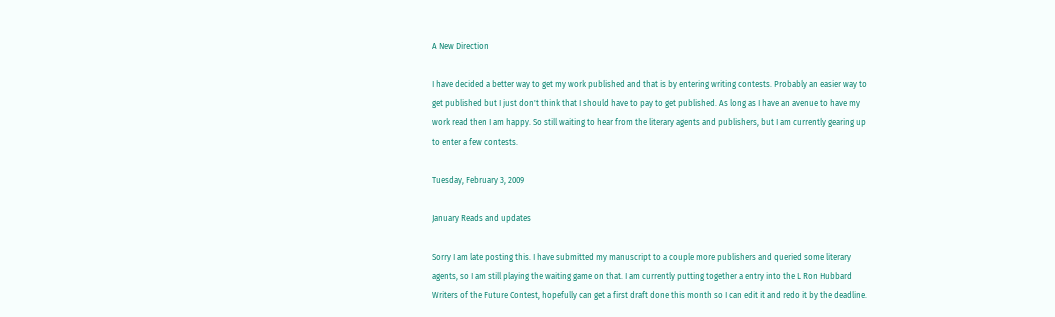A New Direction

I have decided a better way to get my work published and that is by entering writing contests. Probably an easier way to get published but I just don't think that I should have to pay to get published. As long as I have an avenue to have my work read then I am happy. So still waiting to hear from the literary agents and publishers, but I am currently gearing up to enter a few contests.

Tuesday, February 3, 2009

January Reads and updates

Sorry I am late posting this. I have submitted my manuscript to a couple more publishers and queried some literary agents, so I am still playing the waiting game on that. I am currently putting together a entry into the L Ron Hubbard Writers of the Future Contest, hopefully can get a first draft done this month so I can edit it and redo it by the deadline.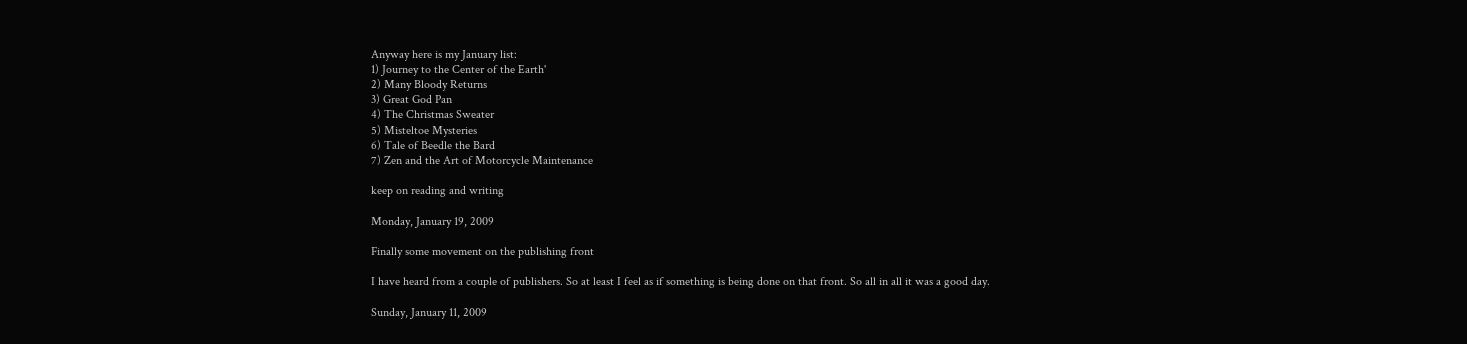Anyway here is my January list:
1) Journey to the Center of the Earth'
2) Many Bloody Returns
3) Great God Pan
4) The Christmas Sweater
5) Misteltoe Mysteries
6) Tale of Beedle the Bard
7) Zen and the Art of Motorcycle Maintenance

keep on reading and writing

Monday, January 19, 2009

Finally some movement on the publishing front

I have heard from a couple of publishers. So at least I feel as if something is being done on that front. So all in all it was a good day.

Sunday, January 11, 2009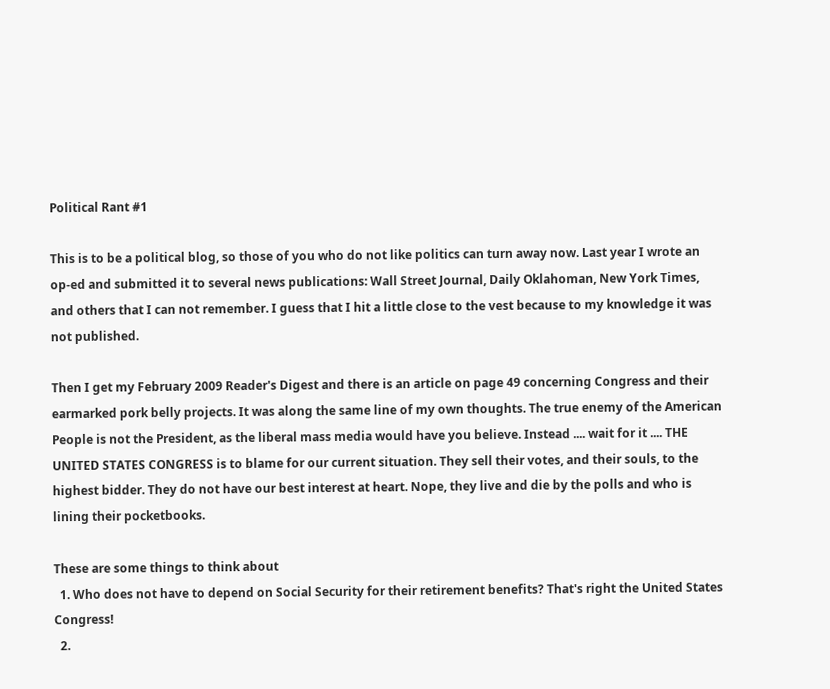Political Rant #1

This is to be a political blog, so those of you who do not like politics can turn away now. Last year I wrote an op-ed and submitted it to several news publications: Wall Street Journal, Daily Oklahoman, New York Times, and others that I can not remember. I guess that I hit a little close to the vest because to my knowledge it was not published.

Then I get my February 2009 Reader's Digest and there is an article on page 49 concerning Congress and their earmarked pork belly projects. It was along the same line of my own thoughts. The true enemy of the American People is not the President, as the liberal mass media would have you believe. Instead .... wait for it .... THE UNITED STATES CONGRESS is to blame for our current situation. They sell their votes, and their souls, to the highest bidder. They do not have our best interest at heart. Nope, they live and die by the polls and who is lining their pocketbooks.

These are some things to think about
  1. Who does not have to depend on Social Security for their retirement benefits? That's right the United States Congress!
  2.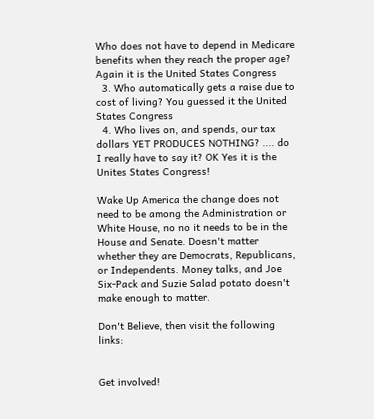Who does not have to depend in Medicare benefits when they reach the proper age? Again it is the United States Congress
  3. Who automatically gets a raise due to cost of living? You guessed it the United States Congress
  4. Who lives on, and spends, our tax dollars YET PRODUCES NOTHING? .... do I really have to say it? OK Yes it is the Unites States Congress!

Wake Up America the change does not need to be among the Administration or White House, no no it needs to be in the House and Senate. Doesn't matter whether they are Democrats, Republicans, or Independents. Money talks, and Joe Six-Pack and Suzie Salad potato doesn't make enough to matter.

Don't Believe, then visit the following links:


Get involved!